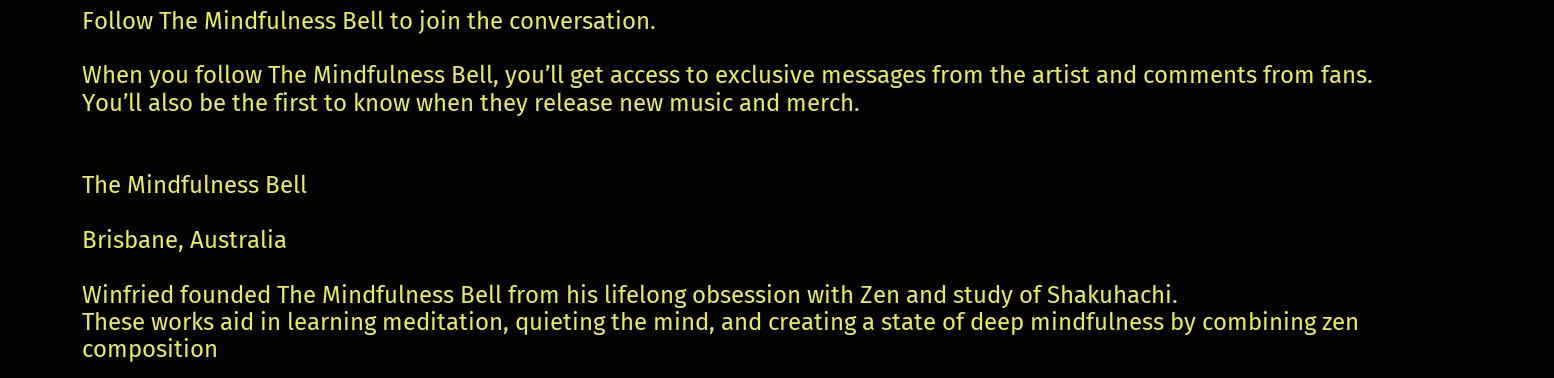Follow The Mindfulness Bell to join the conversation.

When you follow The Mindfulness Bell, you’ll get access to exclusive messages from the artist and comments from fans. You’ll also be the first to know when they release new music and merch.


The Mindfulness Bell

Brisbane, Australia

Winfried founded The Mindfulness Bell from his lifelong obsession with Zen and study of Shakuhachi.
These works aid in learning meditation, quieting the mind, and creating a state of deep mindfulness by combining zen composition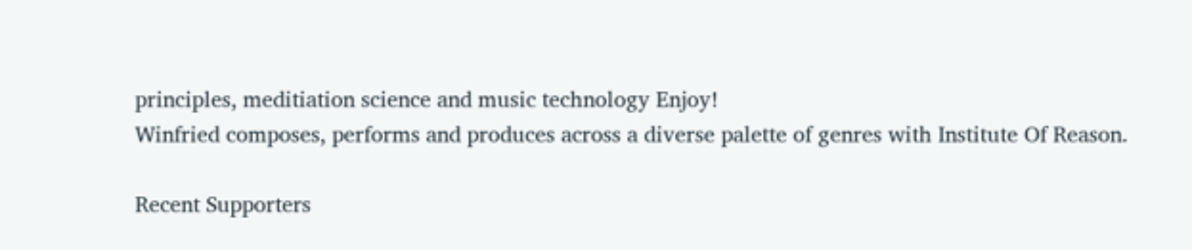principles, meditiation science and music technology Enjoy!
Winfried composes, performs and produces across a diverse palette of genres with Institute Of Reason.

Recent Supporters